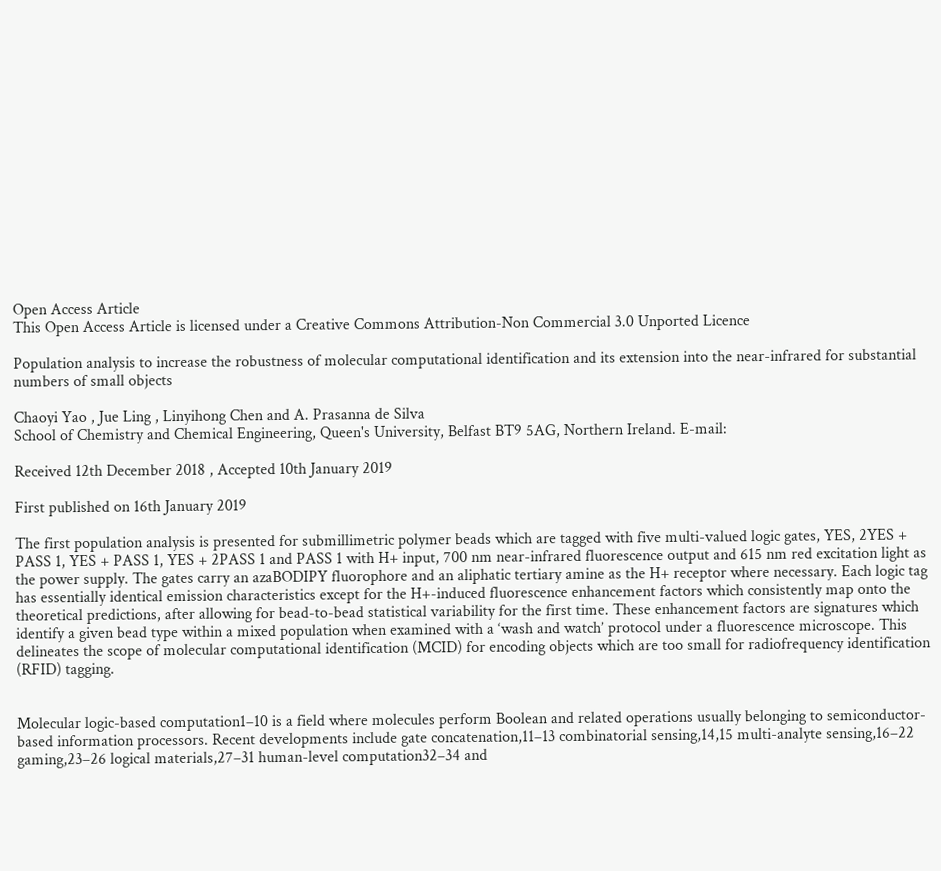Open Access Article
This Open Access Article is licensed under a Creative Commons Attribution-Non Commercial 3.0 Unported Licence

Population analysis to increase the robustness of molecular computational identification and its extension into the near-infrared for substantial numbers of small objects

Chaoyi Yao , Jue Ling , Linyihong Chen and A. Prasanna de Silva
School of Chemistry and Chemical Engineering, Queen's University, Belfast BT9 5AG, Northern Ireland. E-mail:

Received 12th December 2018 , Accepted 10th January 2019

First published on 16th January 2019

The first population analysis is presented for submillimetric polymer beads which are tagged with five multi-valued logic gates, YES, 2YES + PASS 1, YES + PASS 1, YES + 2PASS 1 and PASS 1 with H+ input, 700 nm near-infrared fluorescence output and 615 nm red excitation light as the power supply. The gates carry an azaBODIPY fluorophore and an aliphatic tertiary amine as the H+ receptor where necessary. Each logic tag has essentially identical emission characteristics except for the H+-induced fluorescence enhancement factors which consistently map onto the theoretical predictions, after allowing for bead-to-bead statistical variability for the first time. These enhancement factors are signatures which identify a given bead type within a mixed population when examined with a ‘wash and watch’ protocol under a fluorescence microscope. This delineates the scope of molecular computational identification (MCID) for encoding objects which are too small for radiofrequency identification (RFID) tagging.


Molecular logic-based computation1–10 is a field where molecules perform Boolean and related operations usually belonging to semiconductor-based information processors. Recent developments include gate concatenation,11–13 combinatorial sensing,14,15 multi-analyte sensing,16–22 gaming,23–26 logical materials,27–31 human-level computation32–34 and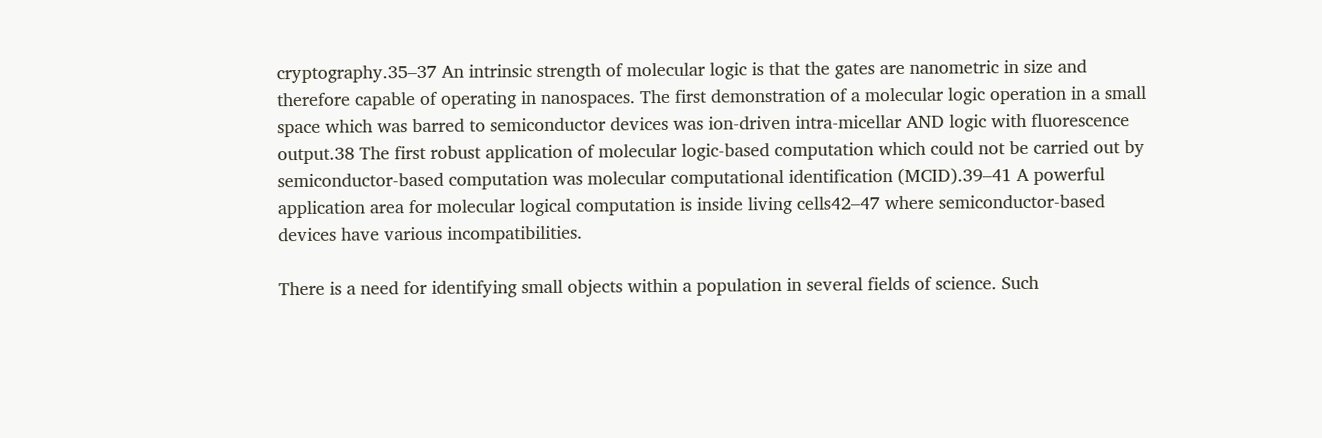cryptography.35–37 An intrinsic strength of molecular logic is that the gates are nanometric in size and therefore capable of operating in nanospaces. The first demonstration of a molecular logic operation in a small space which was barred to semiconductor devices was ion-driven intra-micellar AND logic with fluorescence output.38 The first robust application of molecular logic-based computation which could not be carried out by semiconductor-based computation was molecular computational identification (MCID).39–41 A powerful application area for molecular logical computation is inside living cells42–47 where semiconductor-based devices have various incompatibilities.

There is a need for identifying small objects within a population in several fields of science. Such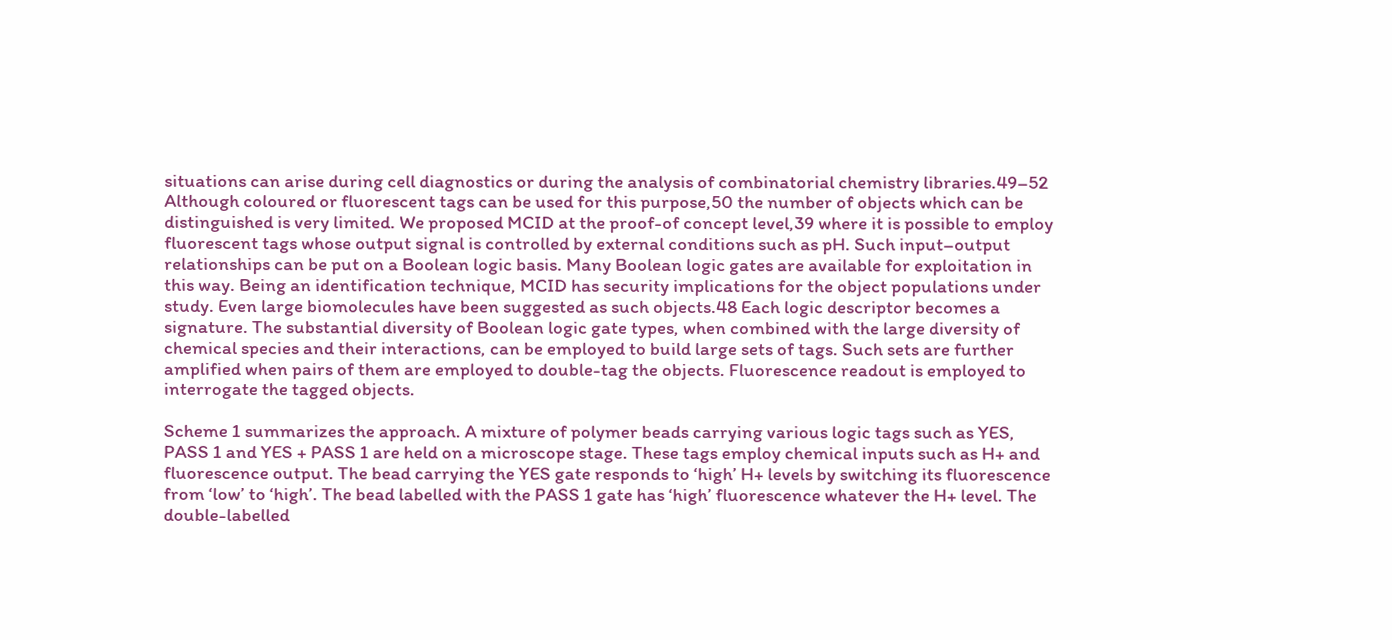situations can arise during cell diagnostics or during the analysis of combinatorial chemistry libraries.49–52 Although coloured or fluorescent tags can be used for this purpose,50 the number of objects which can be distinguished is very limited. We proposed MCID at the proof-of concept level,39 where it is possible to employ fluorescent tags whose output signal is controlled by external conditions such as pH. Such input–output relationships can be put on a Boolean logic basis. Many Boolean logic gates are available for exploitation in this way. Being an identification technique, MCID has security implications for the object populations under study. Even large biomolecules have been suggested as such objects.48 Each logic descriptor becomes a signature. The substantial diversity of Boolean logic gate types, when combined with the large diversity of chemical species and their interactions, can be employed to build large sets of tags. Such sets are further amplified when pairs of them are employed to double-tag the objects. Fluorescence readout is employed to interrogate the tagged objects.

Scheme 1 summarizes the approach. A mixture of polymer beads carrying various logic tags such as YES, PASS 1 and YES + PASS 1 are held on a microscope stage. These tags employ chemical inputs such as H+ and fluorescence output. The bead carrying the YES gate responds to ‘high’ H+ levels by switching its fluorescence from ‘low’ to ‘high’. The bead labelled with the PASS 1 gate has ‘high’ fluorescence whatever the H+ level. The double-labelled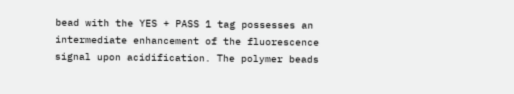bead with the YES + PASS 1 tag possesses an intermediate enhancement of the fluorescence signal upon acidification. The polymer beads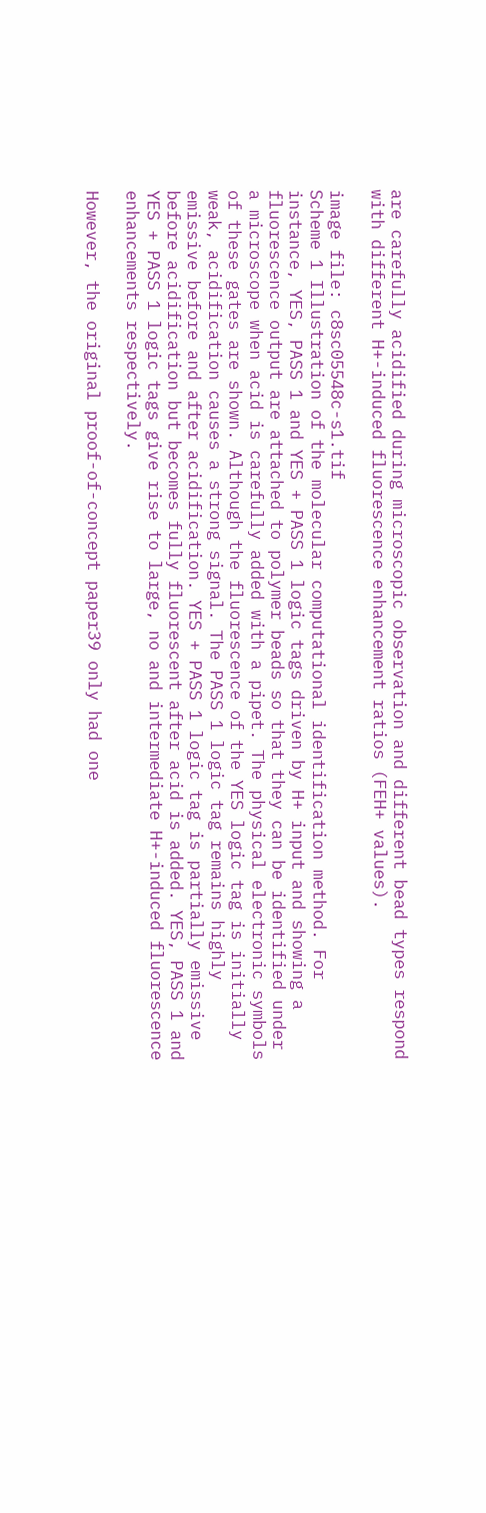are carefully acidified during microscopic observation and different bead types respond with different H+-induced fluorescence enhancement ratios (FEH+ values).

image file: c8sc05548c-s1.tif
Scheme 1 Illustration of the molecular computational identification method. For instance, YES, PASS 1 and YES + PASS 1 logic tags driven by H+ input and showing a fluorescence output are attached to polymer beads so that they can be identified under a microscope when acid is carefully added with a pipet. The physical electronic symbols of these gates are shown. Although the fluorescence of the YES logic tag is initially weak, acidification causes a strong signal. The PASS 1 logic tag remains highly emissive before and after acidification. YES + PASS 1 logic tag is partially emissive before acidification but becomes fully fluorescent after acid is added. YES, PASS 1 and YES + PASS 1 logic tags give rise to large, no and intermediate H+-induced fluorescence enhancements respectively.

However, the original proof-of-concept paper39 only had one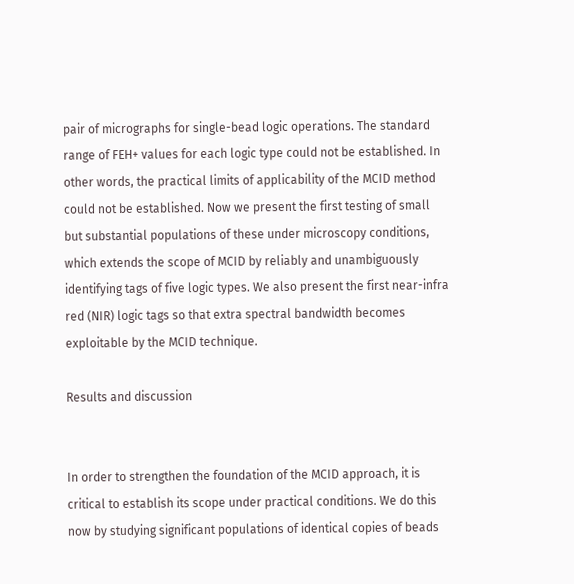pair of micrographs for single-bead logic operations. The standard range of FEH+ values for each logic type could not be established. In other words, the practical limits of applicability of the MCID method could not be established. Now we present the first testing of small but substantial populations of these under microscopy conditions, which extends the scope of MCID by reliably and unambiguously identifying tags of five logic types. We also present the first near-infra red (NIR) logic tags so that extra spectral bandwidth becomes exploitable by the MCID technique.

Results and discussion


In order to strengthen the foundation of the MCID approach, it is critical to establish its scope under practical conditions. We do this now by studying significant populations of identical copies of beads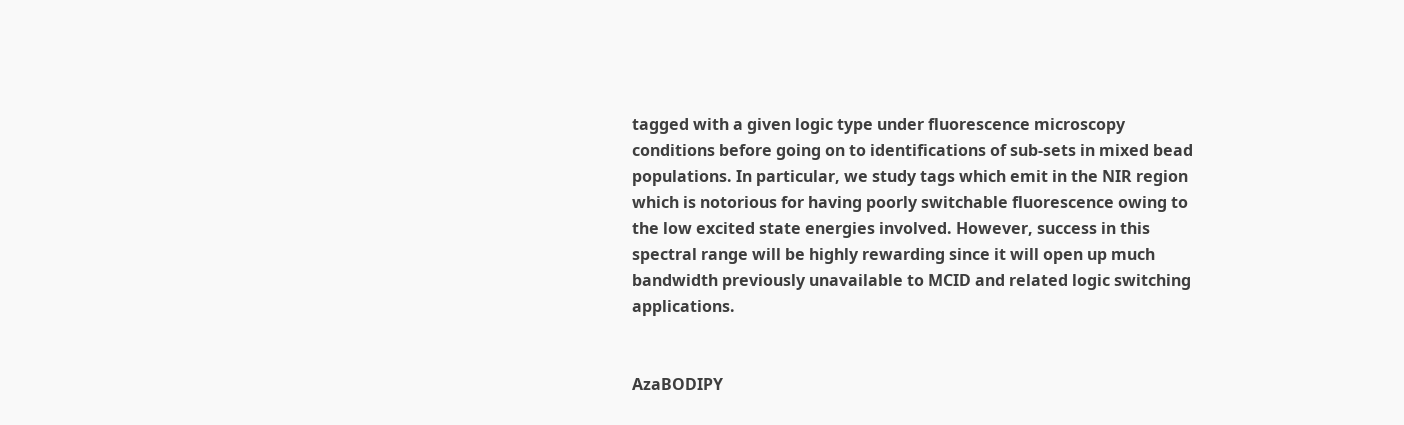tagged with a given logic type under fluorescence microscopy conditions before going on to identifications of sub-sets in mixed bead populations. In particular, we study tags which emit in the NIR region which is notorious for having poorly switchable fluorescence owing to the low excited state energies involved. However, success in this spectral range will be highly rewarding since it will open up much bandwidth previously unavailable to MCID and related logic switching applications.


AzaBODIPY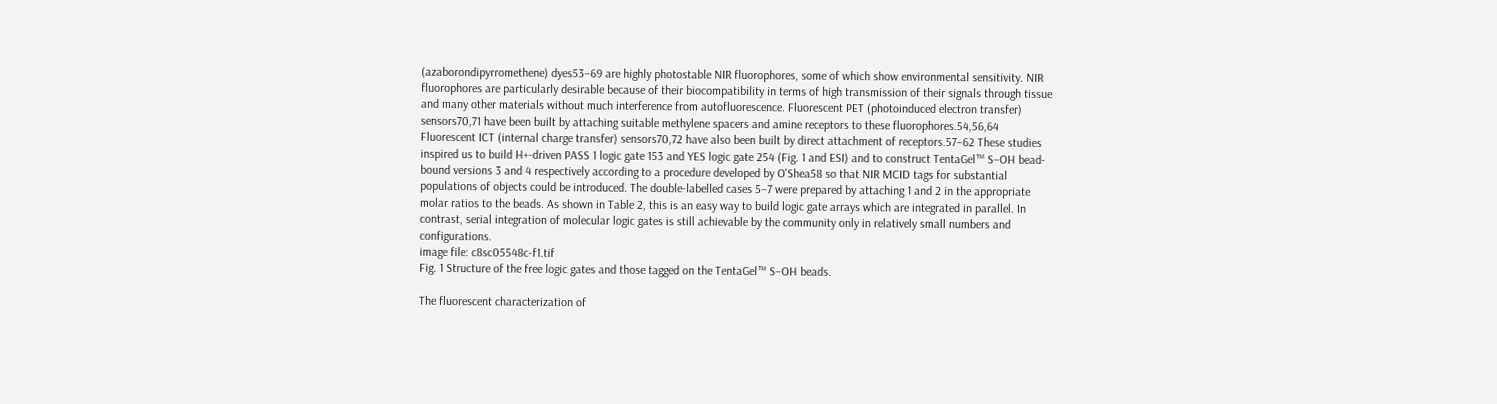(azaborondipyrromethene) dyes53–69 are highly photostable NIR fluorophores, some of which show environmental sensitivity. NIR fluorophores are particularly desirable because of their biocompatibility in terms of high transmission of their signals through tissue and many other materials without much interference from autofluorescence. Fluorescent PET (photoinduced electron transfer) sensors70,71 have been built by attaching suitable methylene spacers and amine receptors to these fluorophores.54,56,64 Fluorescent ICT (internal charge transfer) sensors70,72 have also been built by direct attachment of receptors.57–62 These studies inspired us to build H+-driven PASS 1 logic gate 153 and YES logic gate 254 (Fig. 1 and ESI) and to construct TentaGel™ S–OH bead-bound versions 3 and 4 respectively according to a procedure developed by O'Shea58 so that NIR MCID tags for substantial populations of objects could be introduced. The double-labelled cases 5–7 were prepared by attaching 1 and 2 in the appropriate molar ratios to the beads. As shown in Table 2, this is an easy way to build logic gate arrays which are integrated in parallel. In contrast, serial integration of molecular logic gates is still achievable by the community only in relatively small numbers and configurations.
image file: c8sc05548c-f1.tif
Fig. 1 Structure of the free logic gates and those tagged on the TentaGel™ S–OH beads.

The fluorescent characterization of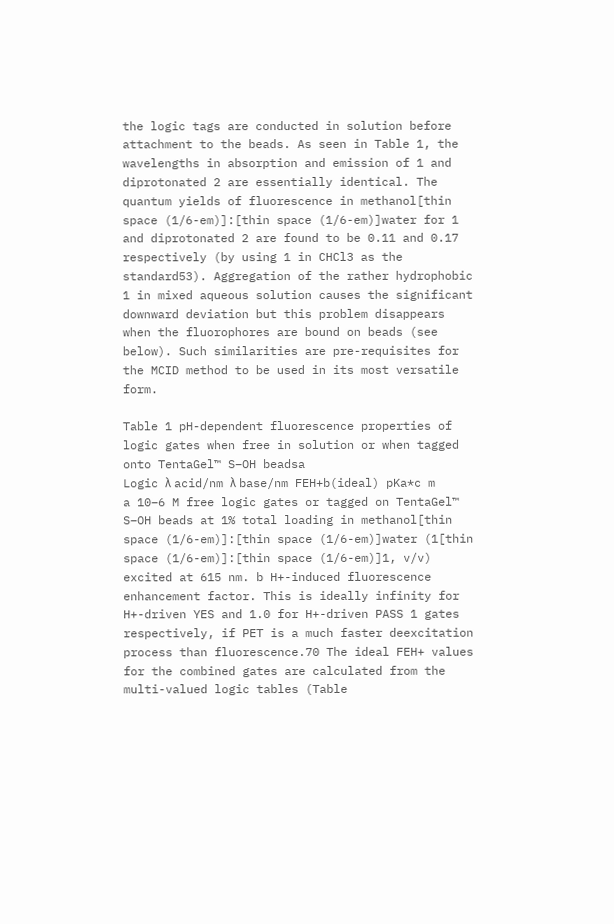the logic tags are conducted in solution before attachment to the beads. As seen in Table 1, the wavelengths in absorption and emission of 1 and diprotonated 2 are essentially identical. The quantum yields of fluorescence in methanol[thin space (1/6-em)]:[thin space (1/6-em)]water for 1 and diprotonated 2 are found to be 0.11 and 0.17 respectively (by using 1 in CHCl3 as the standard53). Aggregation of the rather hydrophobic 1 in mixed aqueous solution causes the significant downward deviation but this problem disappears when the fluorophores are bound on beads (see below). Such similarities are pre-requisites for the MCID method to be used in its most versatile form.

Table 1 pH-dependent fluorescence properties of logic gates when free in solution or when tagged onto TentaGel™ S–OH beadsa
Logic λ acid/nm λ base/nm FEH+b(ideal) pKa*c m
a 10−6 M free logic gates or tagged on TentaGel™ S–OH beads at 1% total loading in methanol[thin space (1/6-em)]:[thin space (1/6-em)]water (1[thin space (1/6-em)]:[thin space (1/6-em)]1, v/v) excited at 615 nm. b H+-induced fluorescence enhancement factor. This is ideally infinity for H+-driven YES and 1.0 for H+-driven PASS 1 gates respectively, if PET is a much faster deexcitation process than fluorescence.70 The ideal FEH+ values for the combined gates are calculated from the multi-valued logic tables (Table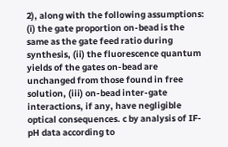2), along with the following assumptions: (i) the gate proportion on-bead is the same as the gate feed ratio during synthesis, (ii) the fluorescence quantum yields of the gates on-bead are unchanged from those found in free solution, (iii) on-bead inter-gate interactions, if any, have negligible optical consequences. c by analysis of IF-pH data according to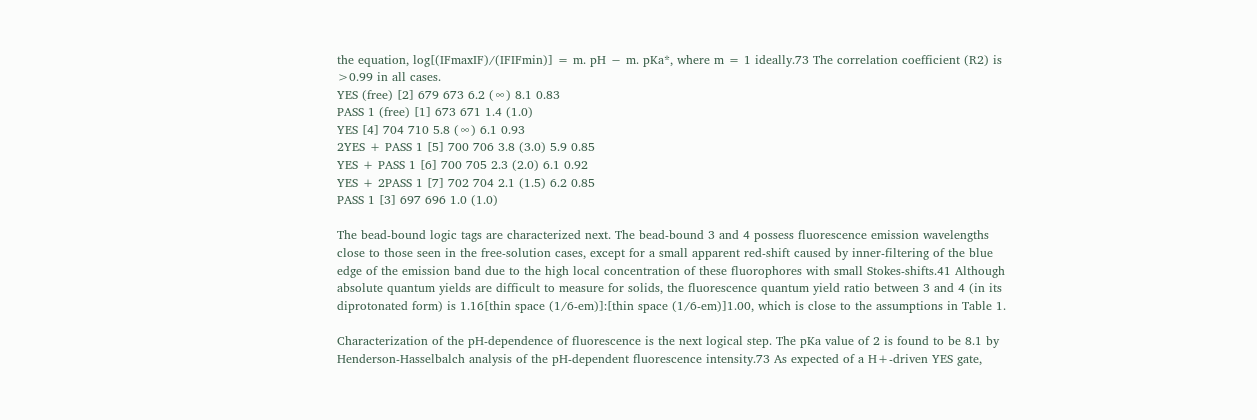the equation, log[(IFmaxIF)/(IFIFmin)] = m. pH − m. pKa*, where m = 1 ideally.73 The correlation coefficient (R2) is >0.99 in all cases.
YES (free) [2] 679 673 6.2 (∞) 8.1 0.83
PASS 1 (free) [1] 673 671 1.4 (1.0)
YES [4] 704 710 5.8 (∞) 6.1 0.93
2YES + PASS 1 [5] 700 706 3.8 (3.0) 5.9 0.85
YES + PASS 1 [6] 700 705 2.3 (2.0) 6.1 0.92
YES + 2PASS 1 [7] 702 704 2.1 (1.5) 6.2 0.85
PASS 1 [3] 697 696 1.0 (1.0)

The bead-bound logic tags are characterized next. The bead-bound 3 and 4 possess fluorescence emission wavelengths close to those seen in the free-solution cases, except for a small apparent red-shift caused by inner-filtering of the blue edge of the emission band due to the high local concentration of these fluorophores with small Stokes-shifts.41 Although absolute quantum yields are difficult to measure for solids, the fluorescence quantum yield ratio between 3 and 4 (in its diprotonated form) is 1.16[thin space (1/6-em)]:[thin space (1/6-em)]1.00, which is close to the assumptions in Table 1.

Characterization of the pH-dependence of fluorescence is the next logical step. The pKa value of 2 is found to be 8.1 by Henderson-Hasselbalch analysis of the pH-dependent fluorescence intensity.73 As expected of a H+-driven YES gate,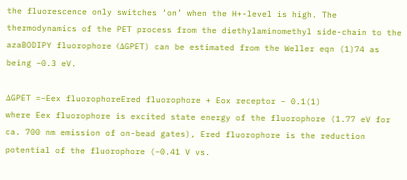the fluorescence only switches ‘on’ when the H+-level is high. The thermodynamics of the PET process from the diethylaminomethyl side-chain to the azaBODIPY fluorophore (ΔGPET) can be estimated from the Weller eqn (1)74 as being −0.3 eV.

ΔGPET =−Eex fluorophoreEred fluorophore + Eox receptor − 0.1(1)
where Eex fluorophore is excited state energy of the fluorophore (1.77 eV for ca. 700 nm emission of on-bead gates), Ered fluorophore is the reduction potential of the fluorophore (−0.41 V vs.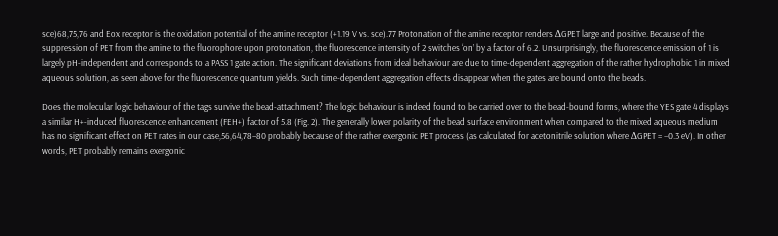sce)68,75,76 and Eox receptor is the oxidation potential of the amine receptor (+1.19 V vs. sce).77 Protonation of the amine receptor renders ΔGPET large and positive. Because of the suppression of PET from the amine to the fluorophore upon protonation, the fluorescence intensity of 2 switches ‘on’ by a factor of 6.2. Unsurprisingly, the fluorescence emission of 1 is largely pH-independent and corresponds to a PASS 1 gate action. The significant deviations from ideal behaviour are due to time-dependent aggregation of the rather hydrophobic 1 in mixed aqueous solution, as seen above for the fluorescence quantum yields. Such time-dependent aggregation effects disappear when the gates are bound onto the beads.

Does the molecular logic behaviour of the tags survive the bead-attachment? The logic behaviour is indeed found to be carried over to the bead-bound forms, where the YES gate 4 displays a similar H+-induced fluorescence enhancement (FEH+) factor of 5.8 (Fig. 2). The generally lower polarity of the bead surface environment when compared to the mixed aqueous medium has no significant effect on PET rates in our case,56,64,78–80 probably because of the rather exergonic PET process (as calculated for acetonitrile solution where ΔGPET = −0.3 eV). In other words, PET probably remains exergonic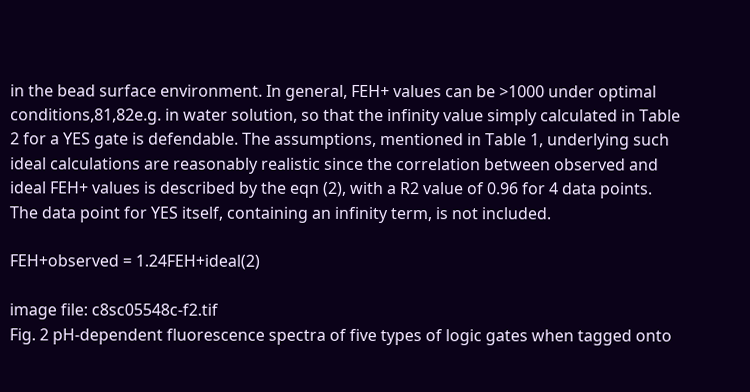in the bead surface environment. In general, FEH+ values can be >1000 under optimal conditions,81,82e.g. in water solution, so that the infinity value simply calculated in Table 2 for a YES gate is defendable. The assumptions, mentioned in Table 1, underlying such ideal calculations are reasonably realistic since the correlation between observed and ideal FEH+ values is described by the eqn (2), with a R2 value of 0.96 for 4 data points. The data point for YES itself, containing an infinity term, is not included.

FEH+observed = 1.24FEH+ideal(2)

image file: c8sc05548c-f2.tif
Fig. 2 pH-dependent fluorescence spectra of five types of logic gates when tagged onto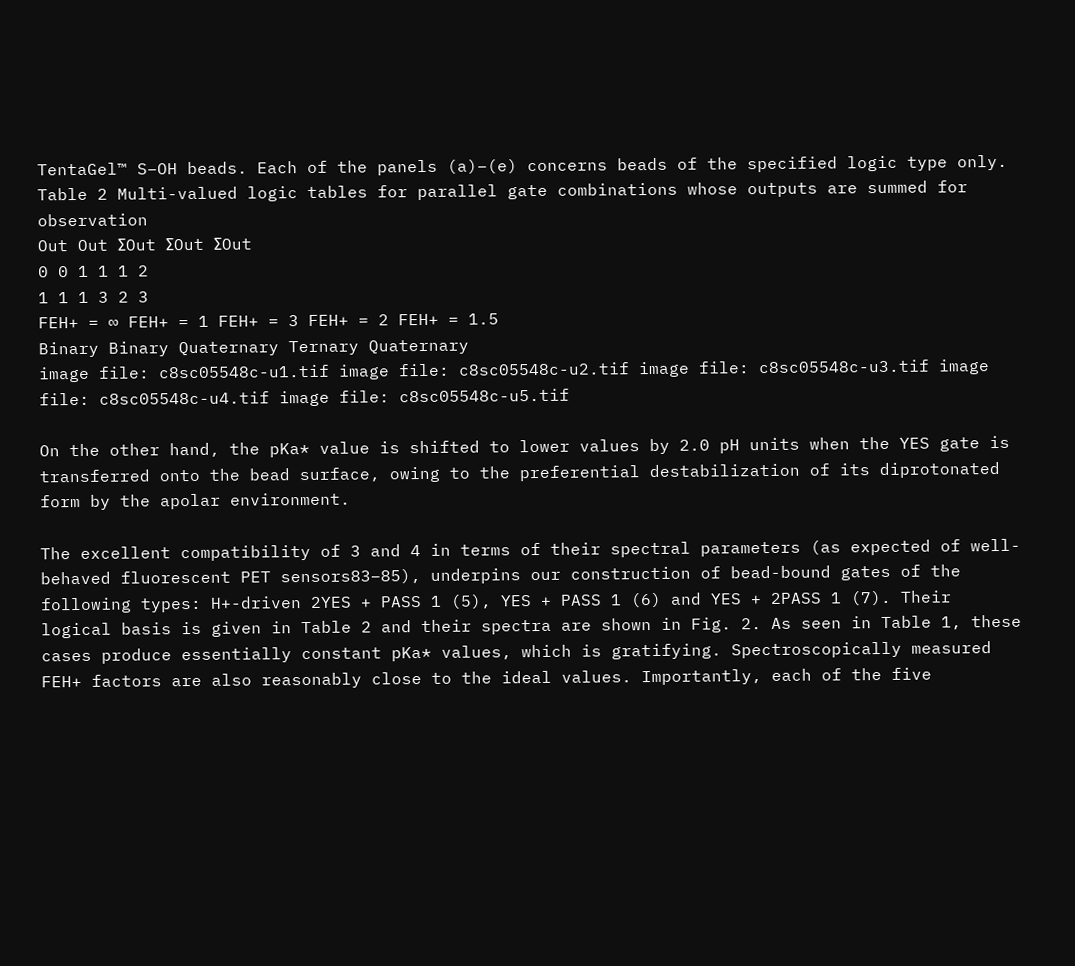TentaGel™ S–OH beads. Each of the panels (a)–(e) concerns beads of the specified logic type only.
Table 2 Multi-valued logic tables for parallel gate combinations whose outputs are summed for observation
Out Out ΣOut ΣOut ΣOut
0 0 1 1 1 2
1 1 1 3 2 3
FEH+ = ∞ FEH+ = 1 FEH+ = 3 FEH+ = 2 FEH+ = 1.5
Binary Binary Quaternary Ternary Quaternary
image file: c8sc05548c-u1.tif image file: c8sc05548c-u2.tif image file: c8sc05548c-u3.tif image file: c8sc05548c-u4.tif image file: c8sc05548c-u5.tif

On the other hand, the pKa* value is shifted to lower values by 2.0 pH units when the YES gate is transferred onto the bead surface, owing to the preferential destabilization of its diprotonated form by the apolar environment.

The excellent compatibility of 3 and 4 in terms of their spectral parameters (as expected of well-behaved fluorescent PET sensors83–85), underpins our construction of bead-bound gates of the following types: H+-driven 2YES + PASS 1 (5), YES + PASS 1 (6) and YES + 2PASS 1 (7). Their logical basis is given in Table 2 and their spectra are shown in Fig. 2. As seen in Table 1, these cases produce essentially constant pKa* values, which is gratifying. Spectroscopically measured FEH+ factors are also reasonably close to the ideal values. Importantly, each of the five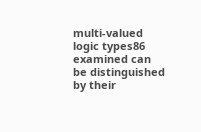multi-valued logic types86 examined can be distinguished by their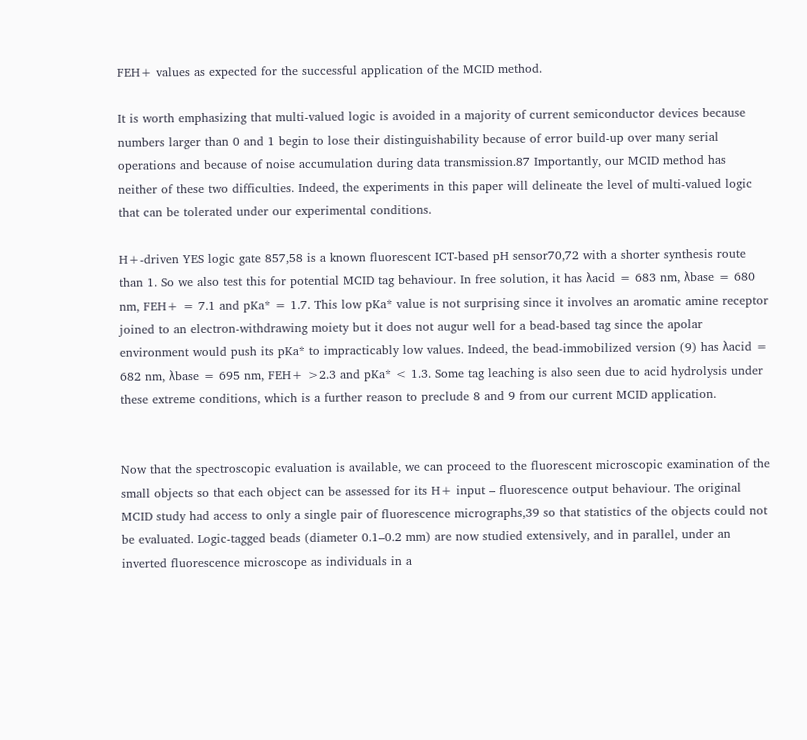FEH+ values as expected for the successful application of the MCID method.

It is worth emphasizing that multi-valued logic is avoided in a majority of current semiconductor devices because numbers larger than 0 and 1 begin to lose their distinguishability because of error build-up over many serial operations and because of noise accumulation during data transmission.87 Importantly, our MCID method has neither of these two difficulties. Indeed, the experiments in this paper will delineate the level of multi-valued logic that can be tolerated under our experimental conditions.

H+-driven YES logic gate 857,58 is a known fluorescent ICT-based pH sensor70,72 with a shorter synthesis route than 1. So we also test this for potential MCID tag behaviour. In free solution, it has λacid = 683 nm, λbase = 680 nm, FEH+ = 7.1 and pKa* = 1.7. This low pKa* value is not surprising since it involves an aromatic amine receptor joined to an electron-withdrawing moiety but it does not augur well for a bead-based tag since the apolar environment would push its pKa* to impracticably low values. Indeed, the bead-immobilized version (9) has λacid = 682 nm, λbase = 695 nm, FEH+ >2.3 and pKa* < 1.3. Some tag leaching is also seen due to acid hydrolysis under these extreme conditions, which is a further reason to preclude 8 and 9 from our current MCID application.


Now that the spectroscopic evaluation is available, we can proceed to the fluorescent microscopic examination of the small objects so that each object can be assessed for its H+ input – fluorescence output behaviour. The original MCID study had access to only a single pair of fluorescence micrographs,39 so that statistics of the objects could not be evaluated. Logic-tagged beads (diameter 0.1–0.2 mm) are now studied extensively, and in parallel, under an inverted fluorescence microscope as individuals in a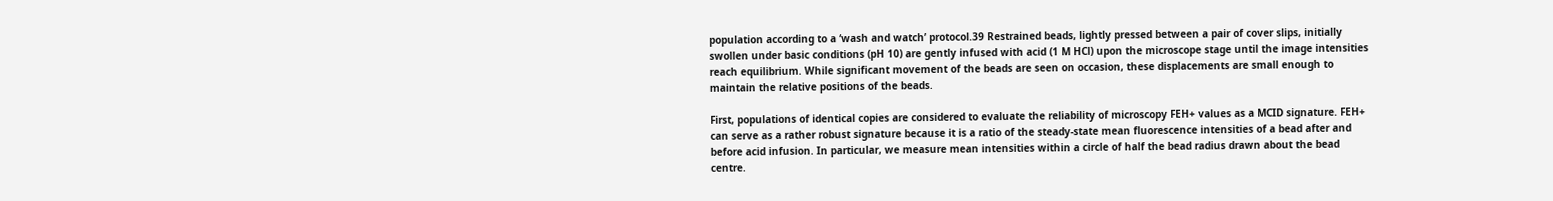population according to a ‘wash and watch’ protocol.39 Restrained beads, lightly pressed between a pair of cover slips, initially swollen under basic conditions (pH 10) are gently infused with acid (1 M HCl) upon the microscope stage until the image intensities reach equilibrium. While significant movement of the beads are seen on occasion, these displacements are small enough to maintain the relative positions of the beads.

First, populations of identical copies are considered to evaluate the reliability of microscopy FEH+ values as a MCID signature. FEH+ can serve as a rather robust signature because it is a ratio of the steady-state mean fluorescence intensities of a bead after and before acid infusion. In particular, we measure mean intensities within a circle of half the bead radius drawn about the bead centre.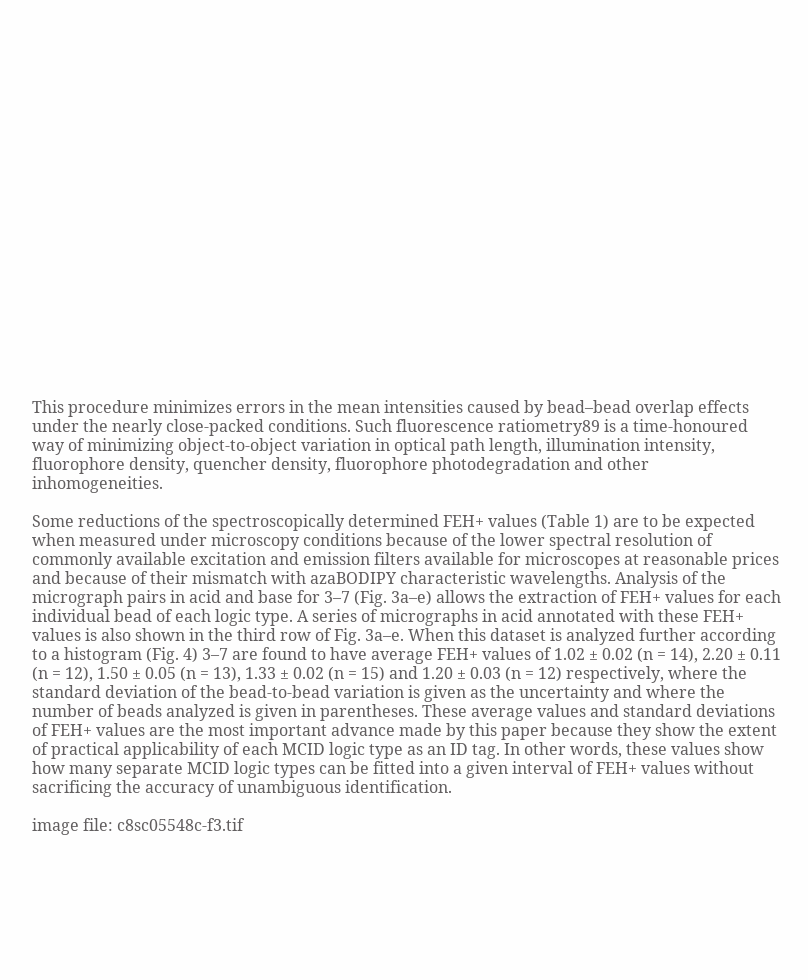This procedure minimizes errors in the mean intensities caused by bead–bead overlap effects under the nearly close-packed conditions. Such fluorescence ratiometry89 is a time-honoured way of minimizing object-to-object variation in optical path length, illumination intensity, fluorophore density, quencher density, fluorophore photodegradation and other inhomogeneities.

Some reductions of the spectroscopically determined FEH+ values (Table 1) are to be expected when measured under microscopy conditions because of the lower spectral resolution of commonly available excitation and emission filters available for microscopes at reasonable prices and because of their mismatch with azaBODIPY characteristic wavelengths. Analysis of the micrograph pairs in acid and base for 3–7 (Fig. 3a–e) allows the extraction of FEH+ values for each individual bead of each logic type. A series of micrographs in acid annotated with these FEH+ values is also shown in the third row of Fig. 3a–e. When this dataset is analyzed further according to a histogram (Fig. 4) 3–7 are found to have average FEH+ values of 1.02 ± 0.02 (n = 14), 2.20 ± 0.11 (n = 12), 1.50 ± 0.05 (n = 13), 1.33 ± 0.02 (n = 15) and 1.20 ± 0.03 (n = 12) respectively, where the standard deviation of the bead-to-bead variation is given as the uncertainty and where the number of beads analyzed is given in parentheses. These average values and standard deviations of FEH+ values are the most important advance made by this paper because they show the extent of practical applicability of each MCID logic type as an ID tag. In other words, these values show how many separate MCID logic types can be fitted into a given interval of FEH+ values without sacrificing the accuracy of unambiguous identification.

image file: c8sc05548c-f3.tif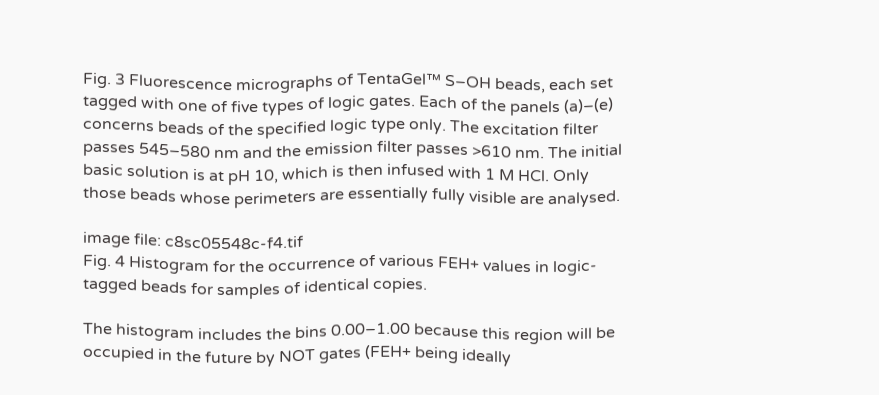Fig. 3 Fluorescence micrographs of TentaGel™ S–OH beads, each set tagged with one of five types of logic gates. Each of the panels (a)–(e) concerns beads of the specified logic type only. The excitation filter passes 545–580 nm and the emission filter passes >610 nm. The initial basic solution is at pH 10, which is then infused with 1 M HCl. Only those beads whose perimeters are essentially fully visible are analysed.

image file: c8sc05548c-f4.tif
Fig. 4 Histogram for the occurrence of various FEH+ values in logic-tagged beads for samples of identical copies.

The histogram includes the bins 0.00–1.00 because this region will be occupied in the future by NOT gates (FEH+ being ideally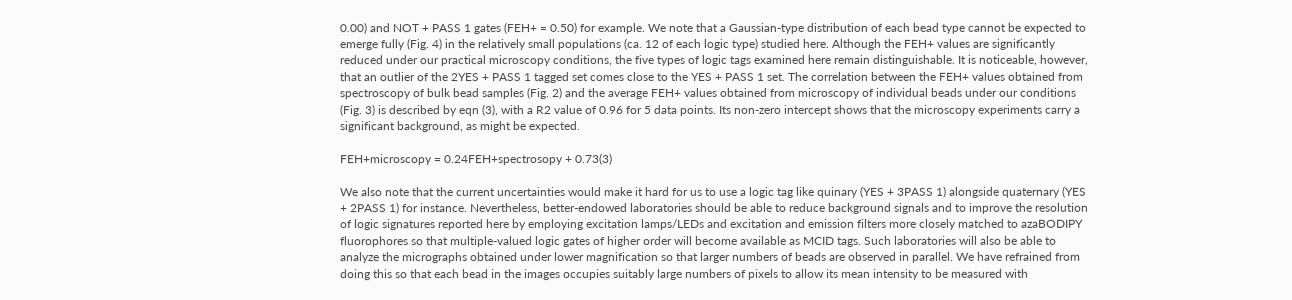0.00) and NOT + PASS 1 gates (FEH+ = 0.50) for example. We note that a Gaussian-type distribution of each bead type cannot be expected to emerge fully (Fig. 4) in the relatively small populations (ca. 12 of each logic type) studied here. Although the FEH+ values are significantly reduced under our practical microscopy conditions, the five types of logic tags examined here remain distinguishable. It is noticeable, however, that an outlier of the 2YES + PASS 1 tagged set comes close to the YES + PASS 1 set. The correlation between the FEH+ values obtained from spectroscopy of bulk bead samples (Fig. 2) and the average FEH+ values obtained from microscopy of individual beads under our conditions (Fig. 3) is described by eqn (3), with a R2 value of 0.96 for 5 data points. Its non-zero intercept shows that the microscopy experiments carry a significant background, as might be expected.

FEH+microscopy = 0.24FEH+spectrosopy + 0.73(3)

We also note that the current uncertainties would make it hard for us to use a logic tag like quinary (YES + 3PASS 1) alongside quaternary (YES + 2PASS 1) for instance. Nevertheless, better-endowed laboratories should be able to reduce background signals and to improve the resolution of logic signatures reported here by employing excitation lamps/LEDs and excitation and emission filters more closely matched to azaBODIPY fluorophores so that multiple-valued logic gates of higher order will become available as MCID tags. Such laboratories will also be able to analyze the micrographs obtained under lower magnification so that larger numbers of beads are observed in parallel. We have refrained from doing this so that each bead in the images occupies suitably large numbers of pixels to allow its mean intensity to be measured with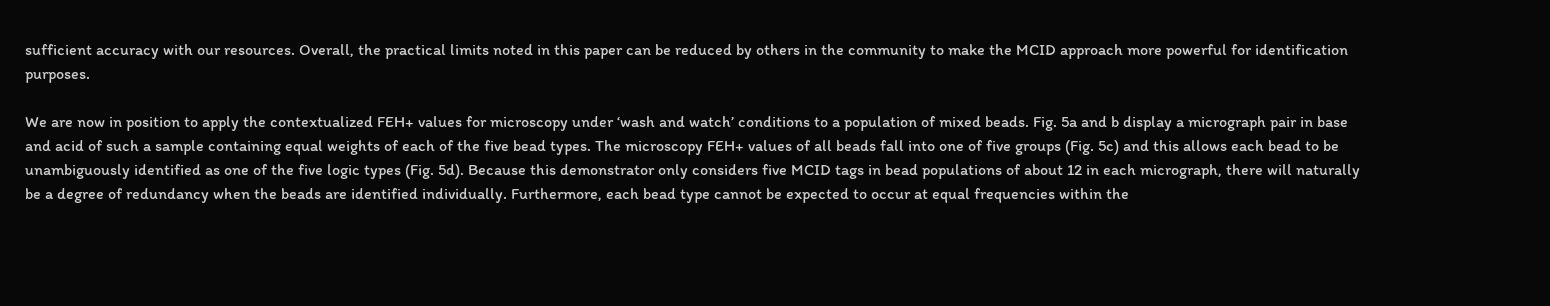sufficient accuracy with our resources. Overall, the practical limits noted in this paper can be reduced by others in the community to make the MCID approach more powerful for identification purposes.

We are now in position to apply the contextualized FEH+ values for microscopy under ‘wash and watch’ conditions to a population of mixed beads. Fig. 5a and b display a micrograph pair in base and acid of such a sample containing equal weights of each of the five bead types. The microscopy FEH+ values of all beads fall into one of five groups (Fig. 5c) and this allows each bead to be unambiguously identified as one of the five logic types (Fig. 5d). Because this demonstrator only considers five MCID tags in bead populations of about 12 in each micrograph, there will naturally be a degree of redundancy when the beads are identified individually. Furthermore, each bead type cannot be expected to occur at equal frequencies within the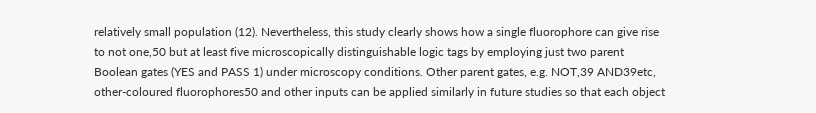relatively small population (12). Nevertheless, this study clearly shows how a single fluorophore can give rise to not one,50 but at least five microscopically distinguishable logic tags by employing just two parent Boolean gates (YES and PASS 1) under microscopy conditions. Other parent gates, e.g. NOT,39 AND39etc, other-coloured fluorophores50 and other inputs can be applied similarly in future studies so that each object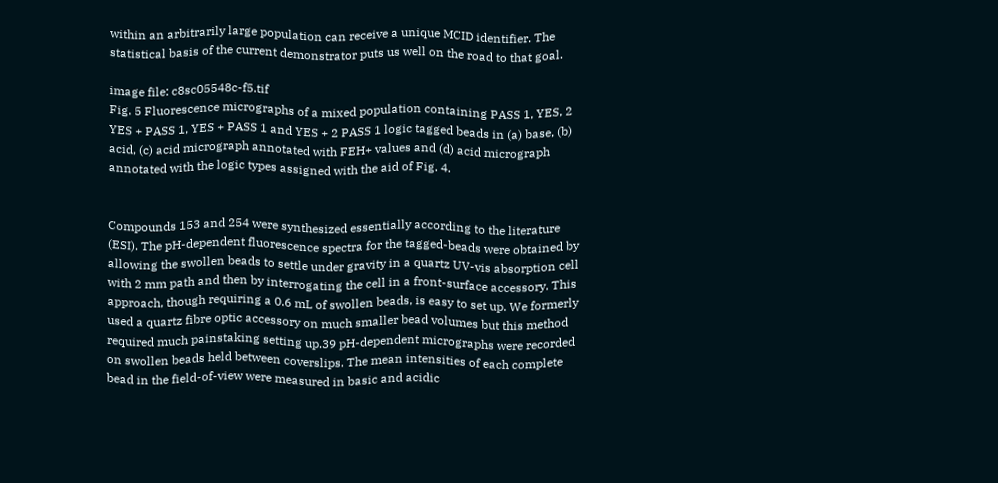within an arbitrarily large population can receive a unique MCID identifier. The statistical basis of the current demonstrator puts us well on the road to that goal.

image file: c8sc05548c-f5.tif
Fig. 5 Fluorescence micrographs of a mixed population containing PASS 1, YES, 2 YES + PASS 1, YES + PASS 1 and YES + 2 PASS 1 logic tagged beads in (a) base, (b) acid, (c) acid micrograph annotated with FEH+ values and (d) acid micrograph annotated with the logic types assigned with the aid of Fig. 4.


Compounds 153 and 254 were synthesized essentially according to the literature (ESI). The pH-dependent fluorescence spectra for the tagged-beads were obtained by allowing the swollen beads to settle under gravity in a quartz UV-vis absorption cell with 2 mm path and then by interrogating the cell in a front-surface accessory. This approach, though requiring a 0.6 mL of swollen beads, is easy to set up. We formerly used a quartz fibre optic accessory on much smaller bead volumes but this method required much painstaking setting up.39 pH-dependent micrographs were recorded on swollen beads held between coverslips. The mean intensities of each complete bead in the field-of-view were measured in basic and acidic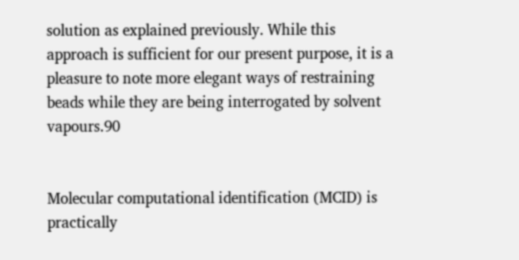solution as explained previously. While this approach is sufficient for our present purpose, it is a pleasure to note more elegant ways of restraining beads while they are being interrogated by solvent vapours.90


Molecular computational identification (MCID) is practically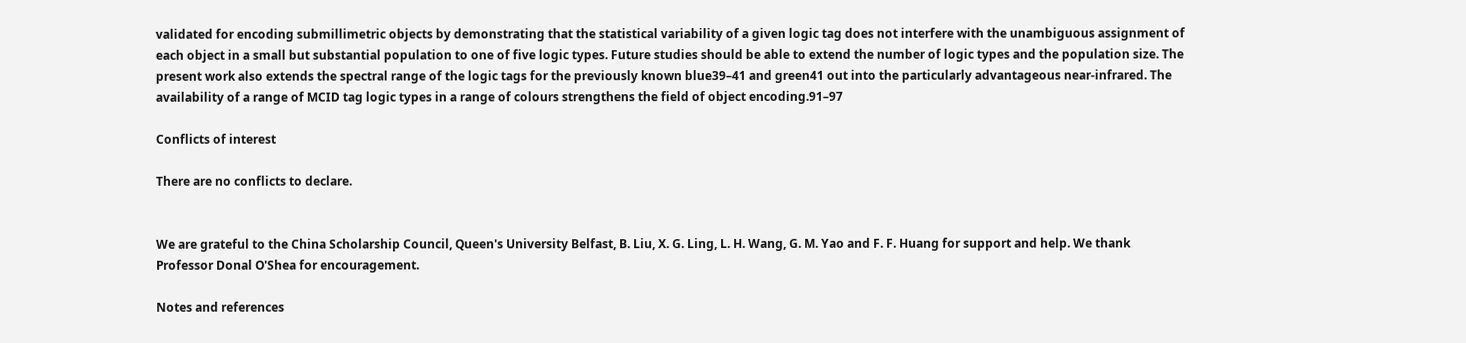validated for encoding submillimetric objects by demonstrating that the statistical variability of a given logic tag does not interfere with the unambiguous assignment of each object in a small but substantial population to one of five logic types. Future studies should be able to extend the number of logic types and the population size. The present work also extends the spectral range of the logic tags for the previously known blue39–41 and green41 out into the particularly advantageous near-infrared. The availability of a range of MCID tag logic types in a range of colours strengthens the field of object encoding.91–97

Conflicts of interest

There are no conflicts to declare.


We are grateful to the China Scholarship Council, Queen's University Belfast, B. Liu, X. G. Ling, L. H. Wang, G. M. Yao and F. F. Huang for support and help. We thank Professor Donal O'Shea for encouragement.

Notes and references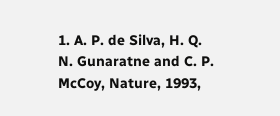1. A. P. de Silva, H. Q. N. Gunaratne and C. P. McCoy, Nature, 1993,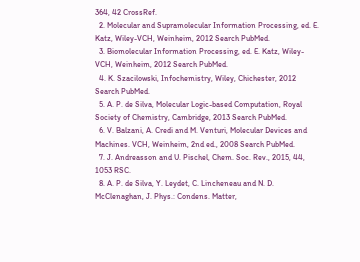364, 42 CrossRef.
  2. Molecular and Supramolecular Information Processing, ed. E. Katz, Wiley-VCH, Weinheim, 2012 Search PubMed.
  3. Biomolecular Information Processing, ed. E. Katz, Wiley-VCH, Weinheim, 2012 Search PubMed.
  4. K. Szacilowski, Infochemistry, Wiley, Chichester, 2012 Search PubMed.
  5. A. P. de Silva, Molecular Logic-based Computation, Royal Society of Chemistry, Cambridge, 2013 Search PubMed.
  6. V. Balzani, A. Credi and M. Venturi, Molecular Devices and Machines. VCH, Weinheim, 2nd ed., 2008 Search PubMed.
  7. J. Andreasson and U. Pischel, Chem. Soc. Rev., 2015, 44, 1053 RSC.
  8. A. P. de Silva, Y. Leydet, C. Lincheneau and N. D. McClenaghan, J. Phys.: Condens. Matter,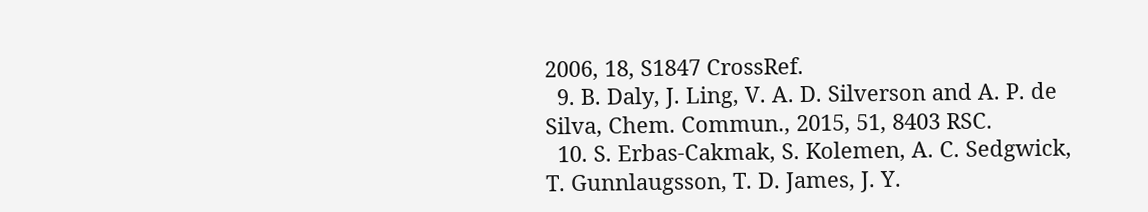2006, 18, S1847 CrossRef.
  9. B. Daly, J. Ling, V. A. D. Silverson and A. P. de Silva, Chem. Commun., 2015, 51, 8403 RSC.
  10. S. Erbas-Cakmak, S. Kolemen, A. C. Sedgwick, T. Gunnlaugsson, T. D. James, J. Y.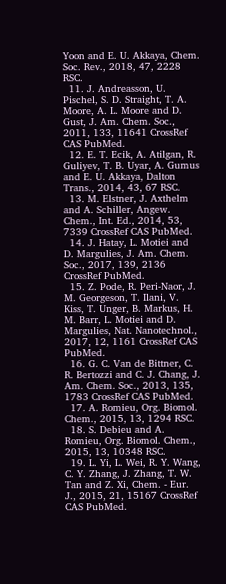Yoon and E. U. Akkaya, Chem. Soc. Rev., 2018, 47, 2228 RSC.
  11. J. Andreasson, U. Pischel, S. D. Straight, T. A. Moore, A. L. Moore and D. Gust, J. Am. Chem. Soc., 2011, 133, 11641 CrossRef CAS PubMed.
  12. E. T. Ecik, A. Atilgan, R. Guliyev, T. B. Uyar, A. Gumus and E. U. Akkaya, Dalton Trans., 2014, 43, 67 RSC.
  13. M. Elstner, J. Axthelm and A. Schiller, Angew. Chem., Int. Ed., 2014, 53, 7339 CrossRef CAS PubMed.
  14. J. Hatay, L. Motiei and D. Margulies, J. Am. Chem. Soc., 2017, 139, 2136 CrossRef PubMed.
  15. Z. Pode, R. Peri-Naor, J. M. Georgeson, T. Ilani, V. Kiss, T. Unger, B. Markus, H. M. Barr, L. Motiei and D. Margulies, Nat. Nanotechnol., 2017, 12, 1161 CrossRef CAS PubMed.
  16. G. C. Van de Bittner, C. R. Bertozzi and C. J. Chang, J. Am. Chem. Soc., 2013, 135, 1783 CrossRef CAS PubMed.
  17. A. Romieu, Org. Biomol. Chem., 2015, 13, 1294 RSC.
  18. S. Debieu and A. Romieu, Org. Biomol. Chem., 2015, 13, 10348 RSC.
  19. L. Yi, L. Wei, R. Y. Wang, C. Y. Zhang, J. Zhang, T. W. Tan and Z. Xi, Chem. - Eur. J., 2015, 21, 15167 CrossRef CAS PubMed.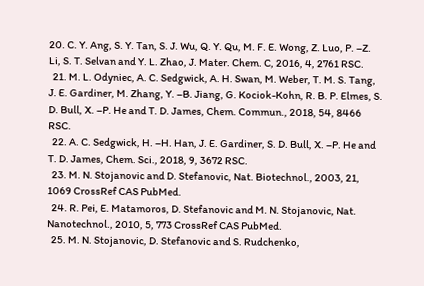20. C. Y. Ang, S. Y. Tan, S. J. Wu, Q. Y. Qu, M. F. E. Wong, Z. Luo, P. –Z. Li, S. T. Selvan and Y. L. Zhao, J. Mater. Chem. C, 2016, 4, 2761 RSC.
  21. M. L. Odyniec, A. C. Sedgwick, A. H. Swan, M. Weber, T. M. S. Tang, J. E. Gardiner, M. Zhang, Y. –B. Jiang, G. Kociok-Kohn, R. B. P. Elmes, S. D. Bull, X. –P. He and T. D. James, Chem. Commun., 2018, 54, 8466 RSC.
  22. A. C. Sedgwick, H. –H. Han, J. E. Gardiner, S. D. Bull, X. –P. He and T. D. James, Chem. Sci., 2018, 9, 3672 RSC.
  23. M. N. Stojanovic and D. Stefanovic, Nat. Biotechnol., 2003, 21, 1069 CrossRef CAS PubMed.
  24. R. Pei, E. Matamoros, D. Stefanovic and M. N. Stojanovic, Nat. Nanotechnol., 2010, 5, 773 CrossRef CAS PubMed.
  25. M. N. Stojanovic, D. Stefanovic and S. Rudchenko,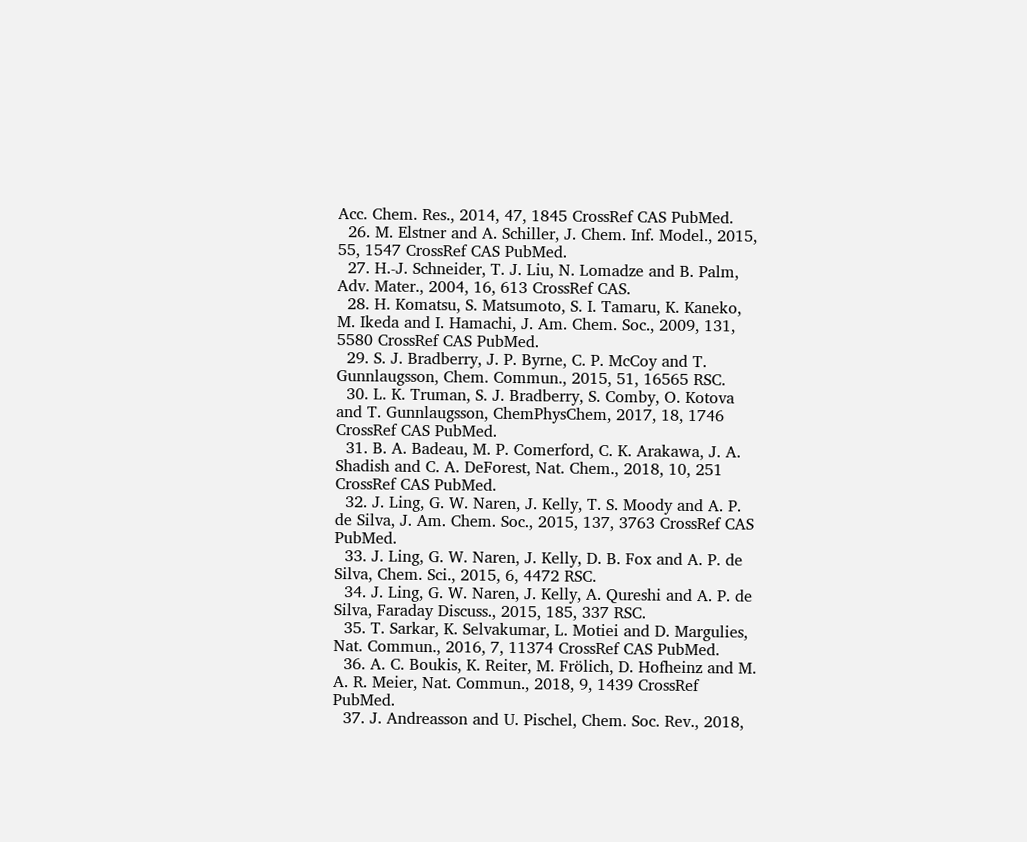Acc. Chem. Res., 2014, 47, 1845 CrossRef CAS PubMed.
  26. M. Elstner and A. Schiller, J. Chem. Inf. Model., 2015, 55, 1547 CrossRef CAS PubMed.
  27. H.-J. Schneider, T. J. Liu, N. Lomadze and B. Palm, Adv. Mater., 2004, 16, 613 CrossRef CAS.
  28. H. Komatsu, S. Matsumoto, S. I. Tamaru, K. Kaneko, M. Ikeda and I. Hamachi, J. Am. Chem. Soc., 2009, 131, 5580 CrossRef CAS PubMed.
  29. S. J. Bradberry, J. P. Byrne, C. P. McCoy and T. Gunnlaugsson, Chem. Commun., 2015, 51, 16565 RSC.
  30. L. K. Truman, S. J. Bradberry, S. Comby, O. Kotova and T. Gunnlaugsson, ChemPhysChem, 2017, 18, 1746 CrossRef CAS PubMed.
  31. B. A. Badeau, M. P. Comerford, C. K. Arakawa, J. A. Shadish and C. A. DeForest, Nat. Chem., 2018, 10, 251 CrossRef CAS PubMed.
  32. J. Ling, G. W. Naren, J. Kelly, T. S. Moody and A. P. de Silva, J. Am. Chem. Soc., 2015, 137, 3763 CrossRef CAS PubMed.
  33. J. Ling, G. W. Naren, J. Kelly, D. B. Fox and A. P. de Silva, Chem. Sci., 2015, 6, 4472 RSC.
  34. J. Ling, G. W. Naren, J. Kelly, A. Qureshi and A. P. de Silva, Faraday Discuss., 2015, 185, 337 RSC.
  35. T. Sarkar, K. Selvakumar, L. Motiei and D. Margulies, Nat. Commun., 2016, 7, 11374 CrossRef CAS PubMed.
  36. A. C. Boukis, K. Reiter, M. Frölich, D. Hofheinz and M. A. R. Meier, Nat. Commun., 2018, 9, 1439 CrossRef PubMed.
  37. J. Andreasson and U. Pischel, Chem. Soc. Rev., 2018,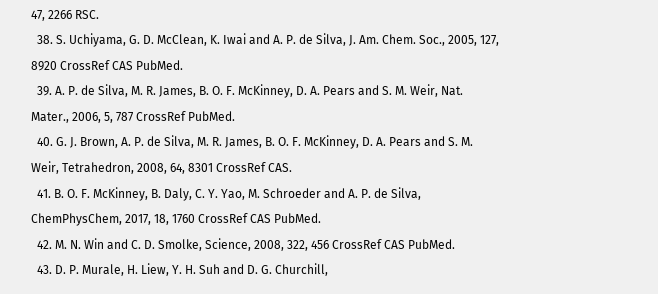47, 2266 RSC.
  38. S. Uchiyama, G. D. McClean, K. Iwai and A. P. de Silva, J. Am. Chem. Soc., 2005, 127, 8920 CrossRef CAS PubMed.
  39. A. P. de Silva, M. R. James, B. O. F. McKinney, D. A. Pears and S. M. Weir, Nat. Mater., 2006, 5, 787 CrossRef PubMed.
  40. G. J. Brown, A. P. de Silva, M. R. James, B. O. F. McKinney, D. A. Pears and S. M. Weir, Tetrahedron, 2008, 64, 8301 CrossRef CAS.
  41. B. O. F. McKinney, B. Daly, C. Y. Yao, M. Schroeder and A. P. de Silva, ChemPhysChem, 2017, 18, 1760 CrossRef CAS PubMed.
  42. M. N. Win and C. D. Smolke, Science, 2008, 322, 456 CrossRef CAS PubMed.
  43. D. P. Murale, H. Liew, Y. H. Suh and D. G. Churchill,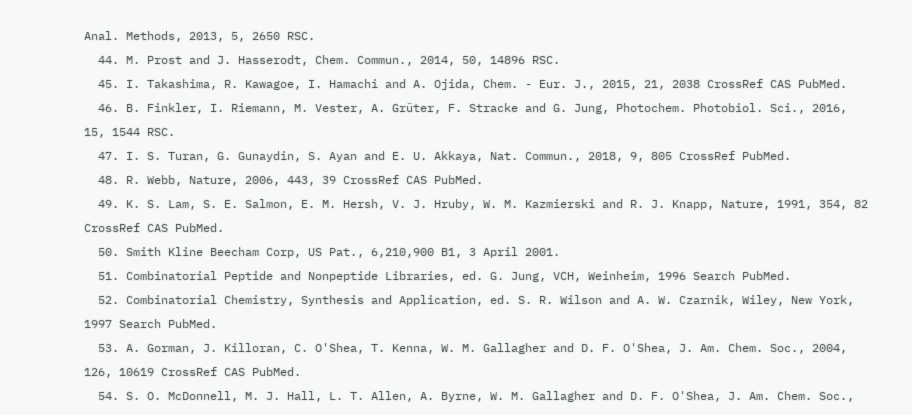Anal. Methods, 2013, 5, 2650 RSC.
  44. M. Prost and J. Hasserodt, Chem. Commun., 2014, 50, 14896 RSC.
  45. I. Takashima, R. Kawagoe, I. Hamachi and A. Ojida, Chem. - Eur. J., 2015, 21, 2038 CrossRef CAS PubMed.
  46. B. Finkler, I. Riemann, M. Vester, A. Grüter, F. Stracke and G. Jung, Photochem. Photobiol. Sci., 2016, 15, 1544 RSC.
  47. I. S. Turan, G. Gunaydin, S. Ayan and E. U. Akkaya, Nat. Commun., 2018, 9, 805 CrossRef PubMed.
  48. R. Webb, Nature, 2006, 443, 39 CrossRef CAS PubMed.
  49. K. S. Lam, S. E. Salmon, E. M. Hersh, V. J. Hruby, W. M. Kazmierski and R. J. Knapp, Nature, 1991, 354, 82 CrossRef CAS PubMed.
  50. Smith Kline Beecham Corp, US Pat., 6,210,900 B1, 3 April 2001.
  51. Combinatorial Peptide and Nonpeptide Libraries, ed. G. Jung, VCH, Weinheim, 1996 Search PubMed.
  52. Combinatorial Chemistry, Synthesis and Application, ed. S. R. Wilson and A. W. Czarnik, Wiley, New York, 1997 Search PubMed.
  53. A. Gorman, J. Killoran, C. O'Shea, T. Kenna, W. M. Gallagher and D. F. O'Shea, J. Am. Chem. Soc., 2004, 126, 10619 CrossRef CAS PubMed.
  54. S. O. McDonnell, M. J. Hall, L. T. Allen, A. Byrne, W. M. Gallagher and D. F. O'Shea, J. Am. Chem. Soc.,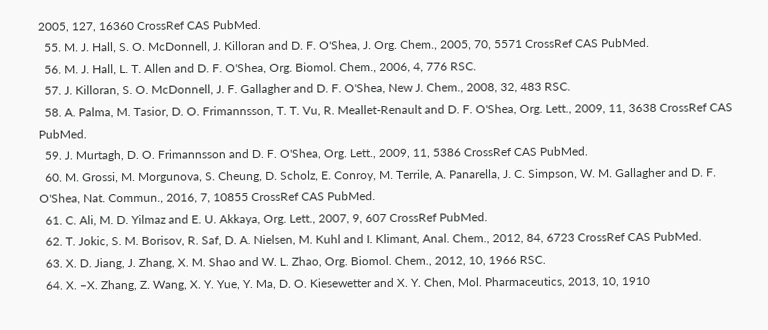2005, 127, 16360 CrossRef CAS PubMed.
  55. M. J. Hall, S. O. McDonnell, J. Killoran and D. F. O'Shea, J. Org. Chem., 2005, 70, 5571 CrossRef CAS PubMed.
  56. M. J. Hall, L. T. Allen and D. F. O'Shea, Org. Biomol. Chem., 2006, 4, 776 RSC.
  57. J. Killoran, S. O. McDonnell, J. F. Gallagher and D. F. O'Shea, New J. Chem., 2008, 32, 483 RSC.
  58. A. Palma, M. Tasior, D. O. Frimannsson, T. T. Vu, R. Meallet-Renault and D. F. O'Shea, Org. Lett., 2009, 11, 3638 CrossRef CAS PubMed.
  59. J. Murtagh, D. O. Frimannsson and D. F. O'Shea, Org. Lett., 2009, 11, 5386 CrossRef CAS PubMed.
  60. M. Grossi, M. Morgunova, S. Cheung, D. Scholz, E. Conroy, M. Terrile, A. Panarella, J. C. Simpson, W. M. Gallagher and D. F. O'Shea, Nat. Commun., 2016, 7, 10855 CrossRef CAS PubMed.
  61. C. Ali, M. D. Yilmaz and E. U. Akkaya, Org. Lett., 2007, 9, 607 CrossRef PubMed.
  62. T. Jokic, S. M. Borisov, R. Saf, D. A. Nielsen, M. Kuhl and I. Klimant, Anal. Chem., 2012, 84, 6723 CrossRef CAS PubMed.
  63. X. D. Jiang, J. Zhang, X. M. Shao and W. L. Zhao, Org. Biomol. Chem., 2012, 10, 1966 RSC.
  64. X. –X. Zhang, Z. Wang, X. Y. Yue, Y. Ma, D. O. Kiesewetter and X. Y. Chen, Mol. Pharmaceutics, 2013, 10, 1910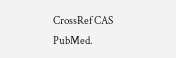CrossRef CAS PubMed.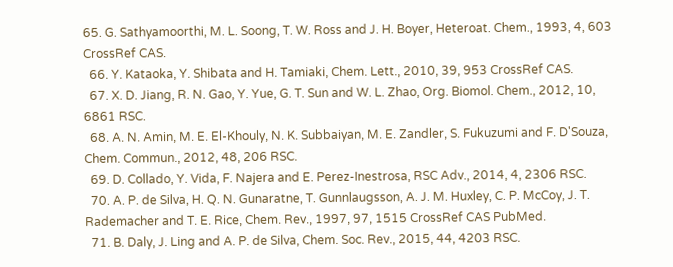65. G. Sathyamoorthi, M. L. Soong, T. W. Ross and J. H. Boyer, Heteroat. Chem., 1993, 4, 603 CrossRef CAS.
  66. Y. Kataoka, Y. Shibata and H. Tamiaki, Chem. Lett., 2010, 39, 953 CrossRef CAS.
  67. X. D. Jiang, R. N. Gao, Y. Yue, G. T. Sun and W. L. Zhao, Org. Biomol. Chem., 2012, 10, 6861 RSC.
  68. A. N. Amin, M. E. El-Khouly, N. K. Subbaiyan, M. E. Zandler, S. Fukuzumi and F. D'Souza, Chem. Commun., 2012, 48, 206 RSC.
  69. D. Collado, Y. Vida, F. Najera and E. Perez-Inestrosa, RSC Adv., 2014, 4, 2306 RSC.
  70. A. P. de Silva, H. Q. N. Gunaratne, T. Gunnlaugsson, A. J. M. Huxley, C. P. McCoy, J. T. Rademacher and T. E. Rice, Chem. Rev., 1997, 97, 1515 CrossRef CAS PubMed.
  71. B. Daly, J. Ling and A. P. de Silva, Chem. Soc. Rev., 2015, 44, 4203 RSC.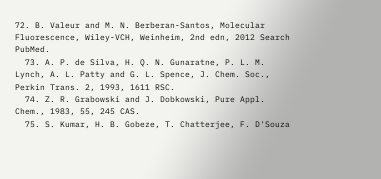72. B. Valeur and M. N. Berberan-Santos, Molecular Fluorescence, Wiley-VCH, Weinheim, 2nd edn, 2012 Search PubMed.
  73. A. P. de Silva, H. Q. N. Gunaratne, P. L. M. Lynch, A. L. Patty and G. L. Spence, J. Chem. Soc., Perkin Trans. 2, 1993, 1611 RSC.
  74. Z. R. Grabowski and J. Dobkowski, Pure Appl. Chem., 1983, 55, 245 CAS.
  75. S. Kumar, H. B. Gobeze, T. Chatterjee, F. D'Souza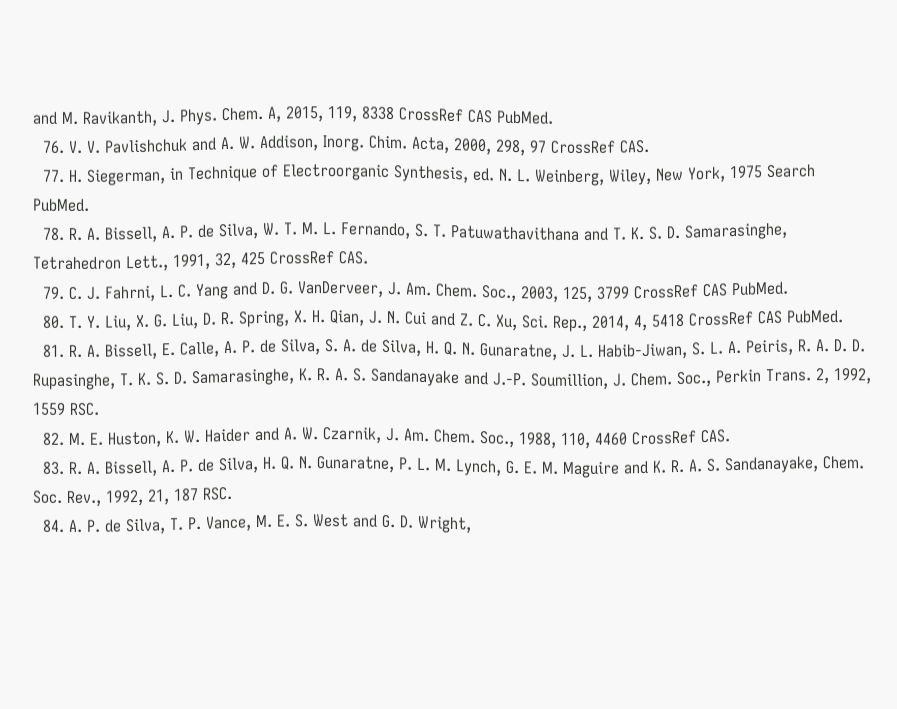and M. Ravikanth, J. Phys. Chem. A, 2015, 119, 8338 CrossRef CAS PubMed.
  76. V. V. Pavlishchuk and A. W. Addison, Inorg. Chim. Acta, 2000, 298, 97 CrossRef CAS.
  77. H. Siegerman, in Technique of Electroorganic Synthesis, ed. N. L. Weinberg, Wiley, New York, 1975 Search PubMed.
  78. R. A. Bissell, A. P. de Silva, W. T. M. L. Fernando, S. T. Patuwathavithana and T. K. S. D. Samarasinghe, Tetrahedron Lett., 1991, 32, 425 CrossRef CAS.
  79. C. J. Fahrni, L. C. Yang and D. G. VanDerveer, J. Am. Chem. Soc., 2003, 125, 3799 CrossRef CAS PubMed.
  80. T. Y. Liu, X. G. Liu, D. R. Spring, X. H. Qian, J. N. Cui and Z. C. Xu, Sci. Rep., 2014, 4, 5418 CrossRef CAS PubMed.
  81. R. A. Bissell, E. Calle, A. P. de Silva, S. A. de Silva, H. Q. N. Gunaratne, J. L. Habib-Jiwan, S. L. A. Peiris, R. A. D. D. Rupasinghe, T. K. S. D. Samarasinghe, K. R. A. S. Sandanayake and J.-P. Soumillion, J. Chem. Soc., Perkin Trans. 2, 1992, 1559 RSC.
  82. M. E. Huston, K. W. Haider and A. W. Czarnik, J. Am. Chem. Soc., 1988, 110, 4460 CrossRef CAS.
  83. R. A. Bissell, A. P. de Silva, H. Q. N. Gunaratne, P. L. M. Lynch, G. E. M. Maguire and K. R. A. S. Sandanayake, Chem. Soc. Rev., 1992, 21, 187 RSC.
  84. A. P. de Silva, T. P. Vance, M. E. S. West and G. D. Wright,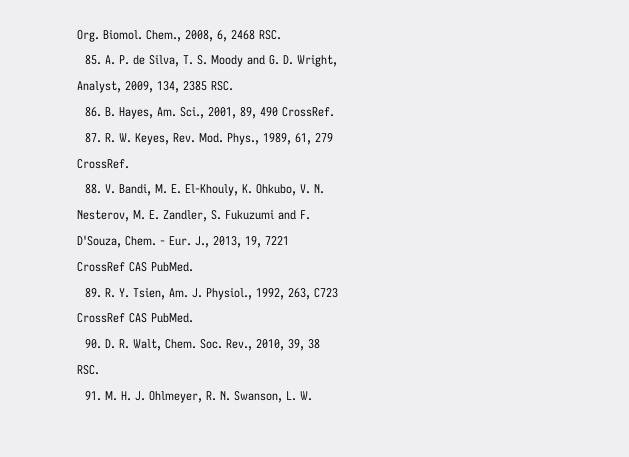Org. Biomol. Chem., 2008, 6, 2468 RSC.
  85. A. P. de Silva, T. S. Moody and G. D. Wright, Analyst, 2009, 134, 2385 RSC.
  86. B. Hayes, Am. Sci., 2001, 89, 490 CrossRef.
  87. R. W. Keyes, Rev. Mod. Phys., 1989, 61, 279 CrossRef.
  88. V. Bandi, M. E. El-Khouly, K. Ohkubo, V. N. Nesterov, M. E. Zandler, S. Fukuzumi and F. D'Souza, Chem. - Eur. J., 2013, 19, 7221 CrossRef CAS PubMed.
  89. R. Y. Tsien, Am. J. Physiol., 1992, 263, C723 CrossRef CAS PubMed.
  90. D. R. Walt, Chem. Soc. Rev., 2010, 39, 38 RSC.
  91. M. H. J. Ohlmeyer, R. N. Swanson, L. W.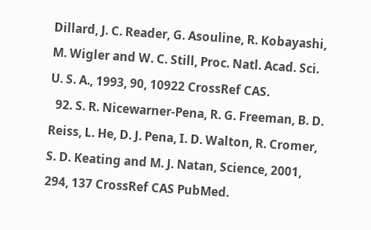Dillard, J. C. Reader, G. Asouline, R. Kobayashi, M. Wigler and W. C. Still, Proc. Natl. Acad. Sci. U. S. A., 1993, 90, 10922 CrossRef CAS.
  92. S. R. Nicewarner-Pena, R. G. Freeman, B. D. Reiss, L. He, D. J. Pena, I. D. Walton, R. Cromer, S. D. Keating and M. J. Natan, Science, 2001, 294, 137 CrossRef CAS PubMed.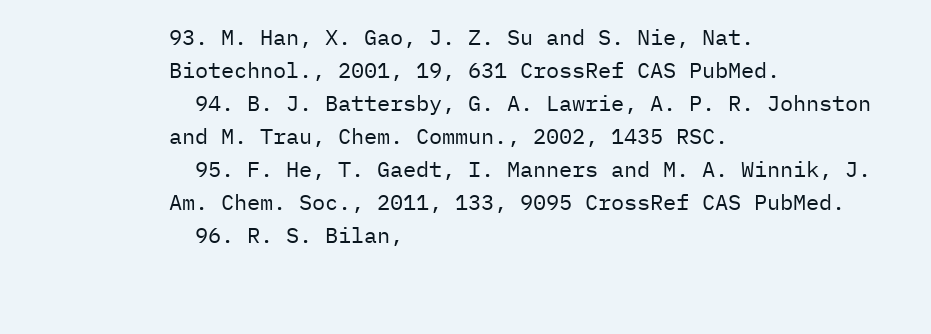93. M. Han, X. Gao, J. Z. Su and S. Nie, Nat. Biotechnol., 2001, 19, 631 CrossRef CAS PubMed.
  94. B. J. Battersby, G. A. Lawrie, A. P. R. Johnston and M. Trau, Chem. Commun., 2002, 1435 RSC.
  95. F. He, T. Gaedt, I. Manners and M. A. Winnik, J. Am. Chem. Soc., 2011, 133, 9095 CrossRef CAS PubMed.
  96. R. S. Bilan,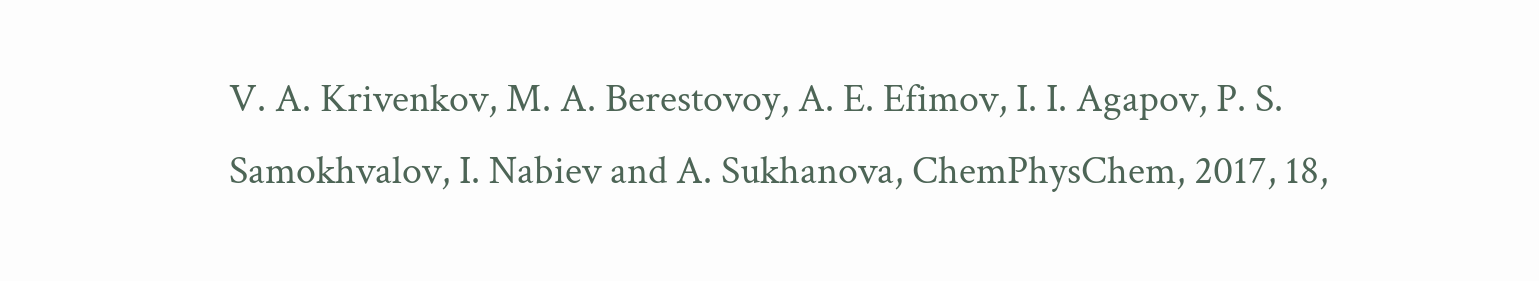V. A. Krivenkov, M. A. Berestovoy, A. E. Efimov, I. I. Agapov, P. S. Samokhvalov, I. Nabiev and A. Sukhanova, ChemPhysChem, 2017, 18,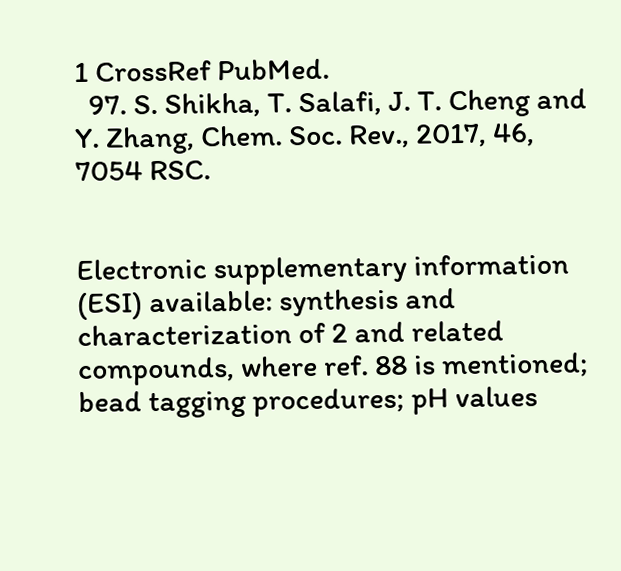1 CrossRef PubMed.
  97. S. Shikha, T. Salafi, J. T. Cheng and Y. Zhang, Chem. Soc. Rev., 2017, 46, 7054 RSC.


Electronic supplementary information (ESI) available: synthesis and characterization of 2 and related compounds, where ref. 88 is mentioned; bead tagging procedures; pH values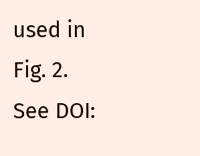used in Fig. 2. See DOI: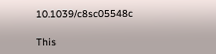10.1039/c8sc05548c

This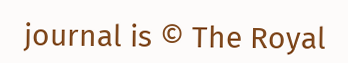journal is © The Royal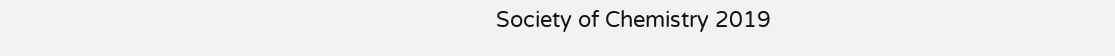Society of Chemistry 2019